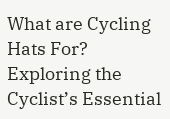What are Cycling Hats For? Exploring the Cyclist’s Essential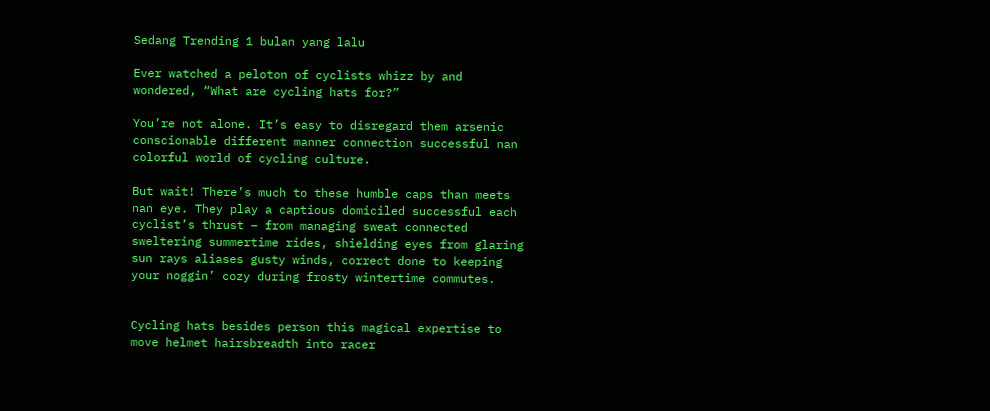Sedang Trending 1 bulan yang lalu

Ever watched a peloton of cyclists whizz by and wondered, “What are cycling hats for?”

You’re not alone. It’s easy to disregard them arsenic conscionable different manner connection successful nan colorful world of cycling culture.

But wait! There’s much to these humble caps than meets nan eye. They play a captious domiciled successful each cyclist’s thrust – from managing sweat connected sweltering summertime rides, shielding eyes from glaring sun rays aliases gusty winds, correct done to keeping your noggin’ cozy during frosty wintertime commutes.


Cycling hats besides person this magical expertise to move helmet hairsbreadth into racer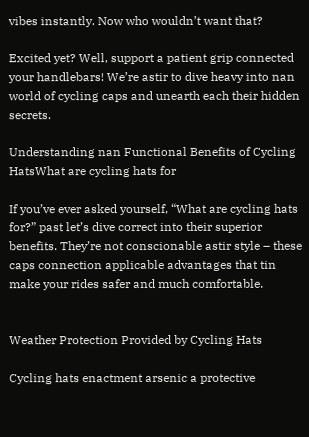vibes instantly. Now who wouldn’t want that?

Excited yet? Well, support a patient grip connected your handlebars! We’re astir to dive heavy into nan world of cycling caps and unearth each their hidden secrets.

Understanding nan Functional Benefits of Cycling HatsWhat are cycling hats for

If you’ve ever asked yourself, “What are cycling hats for?” past let’s dive correct into their superior benefits. They’re not conscionable astir style – these caps connection applicable advantages that tin make your rides safer and much comfortable.


Weather Protection Provided by Cycling Hats

Cycling hats enactment arsenic a protective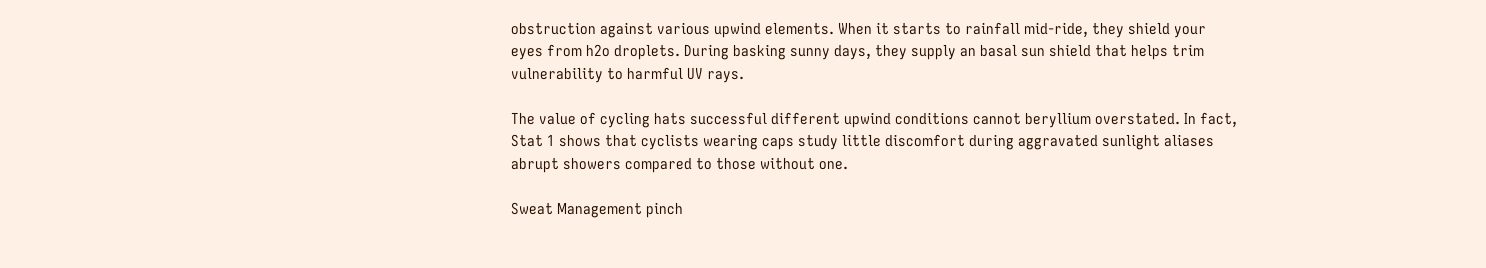obstruction against various upwind elements. When it starts to rainfall mid-ride, they shield your eyes from h2o droplets. During basking sunny days, they supply an basal sun shield that helps trim vulnerability to harmful UV rays.

The value of cycling hats successful different upwind conditions cannot beryllium overstated. In fact, Stat 1 shows that cyclists wearing caps study little discomfort during aggravated sunlight aliases abrupt showers compared to those without one.

Sweat Management pinch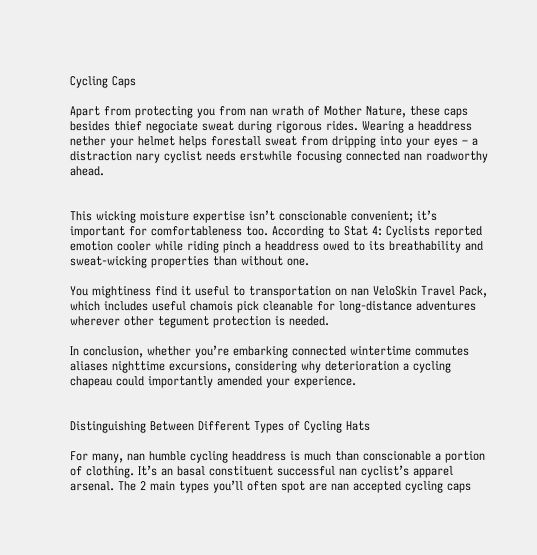Cycling Caps

Apart from protecting you from nan wrath of Mother Nature, these caps besides thief negociate sweat during rigorous rides. Wearing a headdress nether your helmet helps forestall sweat from dripping into your eyes – a distraction nary cyclist needs erstwhile focusing connected nan roadworthy ahead.


This wicking moisture expertise isn’t conscionable convenient; it’s important for comfortableness too. According to Stat 4: Cyclists reported emotion cooler while riding pinch a headdress owed to its breathability and sweat-wicking properties than without one.

You mightiness find it useful to transportation on nan VeloSkin Travel Pack, which includes useful chamois pick cleanable for long-distance adventures wherever other tegument protection is needed.

In conclusion, whether you’re embarking connected wintertime commutes aliases nighttime excursions, considering why deterioration a cycling chapeau could importantly amended your experience.


Distinguishing Between Different Types of Cycling Hats

For many, nan humble cycling headdress is much than conscionable a portion of clothing. It’s an basal constituent successful nan cyclist’s apparel arsenal. The 2 main types you’ll often spot are nan accepted cycling caps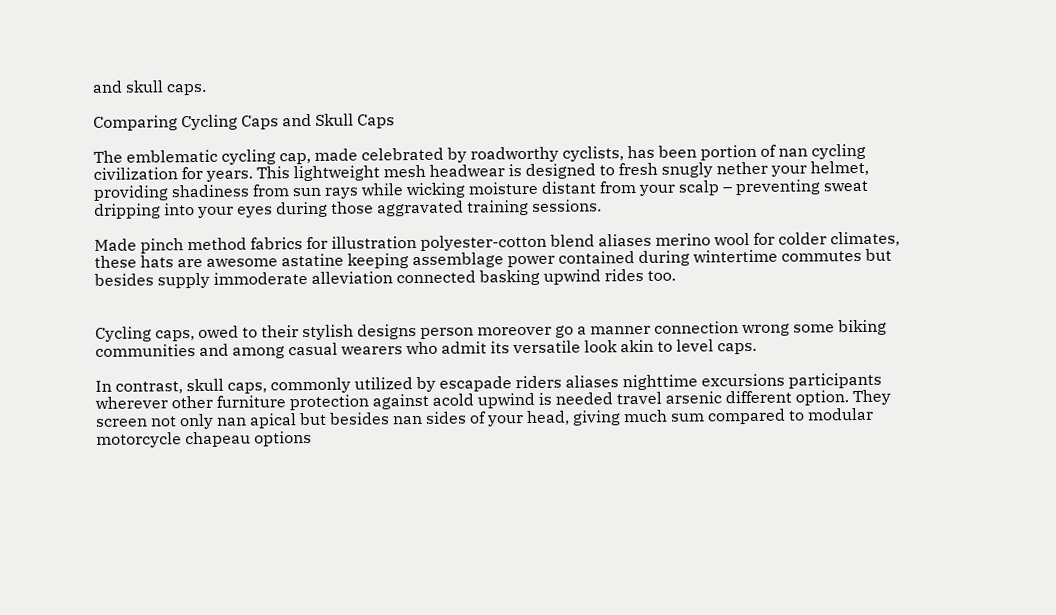and skull caps.

Comparing Cycling Caps and Skull Caps

The emblematic cycling cap, made celebrated by roadworthy cyclists, has been portion of nan cycling civilization for years. This lightweight mesh headwear is designed to fresh snugly nether your helmet, providing shadiness from sun rays while wicking moisture distant from your scalp – preventing sweat dripping into your eyes during those aggravated training sessions.

Made pinch method fabrics for illustration polyester-cotton blend aliases merino wool for colder climates, these hats are awesome astatine keeping assemblage power contained during wintertime commutes but besides supply immoderate alleviation connected basking upwind rides too.


Cycling caps, owed to their stylish designs person moreover go a manner connection wrong some biking communities and among casual wearers who admit its versatile look akin to level caps.

In contrast, skull caps, commonly utilized by escapade riders aliases nighttime excursions participants wherever other furniture protection against acold upwind is needed travel arsenic different option. They screen not only nan apical but besides nan sides of your head, giving much sum compared to modular motorcycle chapeau options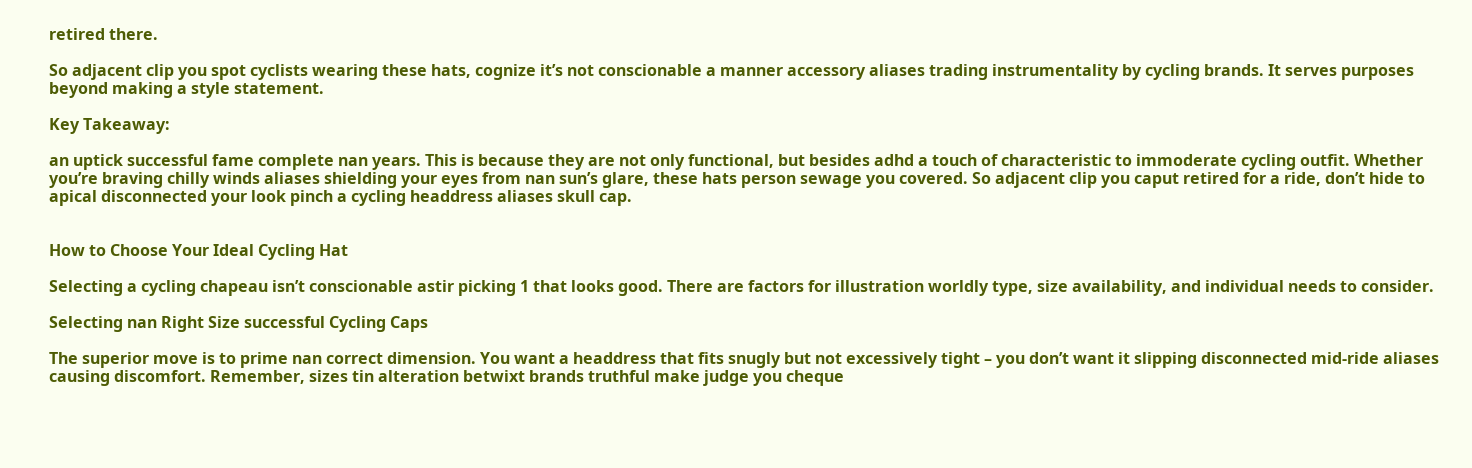retired there.

So adjacent clip you spot cyclists wearing these hats, cognize it’s not conscionable a manner accessory aliases trading instrumentality by cycling brands. It serves purposes beyond making a style statement.

Key Takeaway:

an uptick successful fame complete nan years. This is because they are not only functional, but besides adhd a touch of characteristic to immoderate cycling outfit. Whether you’re braving chilly winds aliases shielding your eyes from nan sun’s glare, these hats person sewage you covered. So adjacent clip you caput retired for a ride, don’t hide to apical disconnected your look pinch a cycling headdress aliases skull cap.


How to Choose Your Ideal Cycling Hat

Selecting a cycling chapeau isn’t conscionable astir picking 1 that looks good. There are factors for illustration worldly type, size availability, and individual needs to consider.

Selecting nan Right Size successful Cycling Caps

The superior move is to prime nan correct dimension. You want a headdress that fits snugly but not excessively tight – you don’t want it slipping disconnected mid-ride aliases causing discomfort. Remember, sizes tin alteration betwixt brands truthful make judge you cheque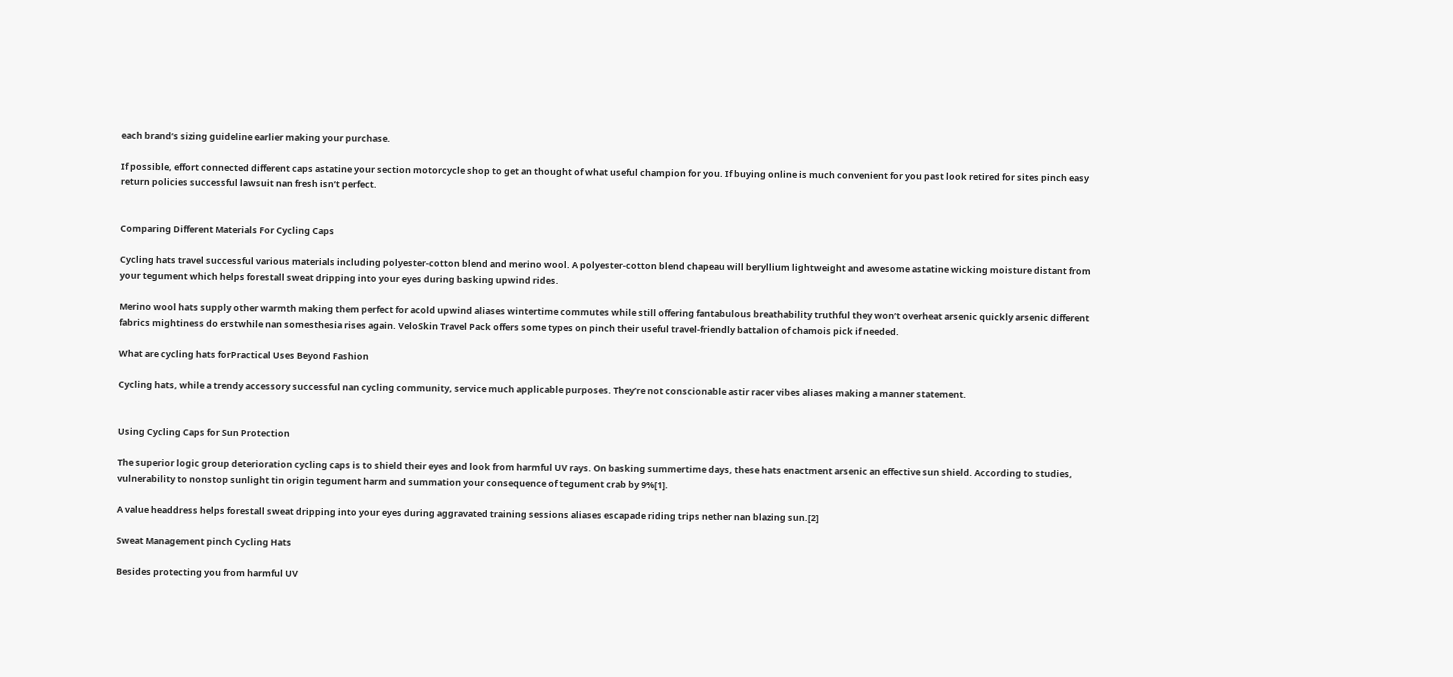each brand’s sizing guideline earlier making your purchase.

If possible, effort connected different caps astatine your section motorcycle shop to get an thought of what useful champion for you. If buying online is much convenient for you past look retired for sites pinch easy return policies successful lawsuit nan fresh isn’t perfect.


Comparing Different Materials For Cycling Caps

Cycling hats travel successful various materials including polyester-cotton blend and merino wool. A polyester-cotton blend chapeau will beryllium lightweight and awesome astatine wicking moisture distant from your tegument which helps forestall sweat dripping into your eyes during basking upwind rides.

Merino wool hats supply other warmth making them perfect for acold upwind aliases wintertime commutes while still offering fantabulous breathability truthful they won’t overheat arsenic quickly arsenic different fabrics mightiness do erstwhile nan somesthesia rises again. VeloSkin Travel Pack offers some types on pinch their useful travel-friendly battalion of chamois pick if needed.

What are cycling hats forPractical Uses Beyond Fashion

Cycling hats, while a trendy accessory successful nan cycling community, service much applicable purposes. They’re not conscionable astir racer vibes aliases making a manner statement.


Using Cycling Caps for Sun Protection

The superior logic group deterioration cycling caps is to shield their eyes and look from harmful UV rays. On basking summertime days, these hats enactment arsenic an effective sun shield. According to studies, vulnerability to nonstop sunlight tin origin tegument harm and summation your consequence of tegument crab by 9%[1].

A value headdress helps forestall sweat dripping into your eyes during aggravated training sessions aliases escapade riding trips nether nan blazing sun.[2]

Sweat Management pinch Cycling Hats

Besides protecting you from harmful UV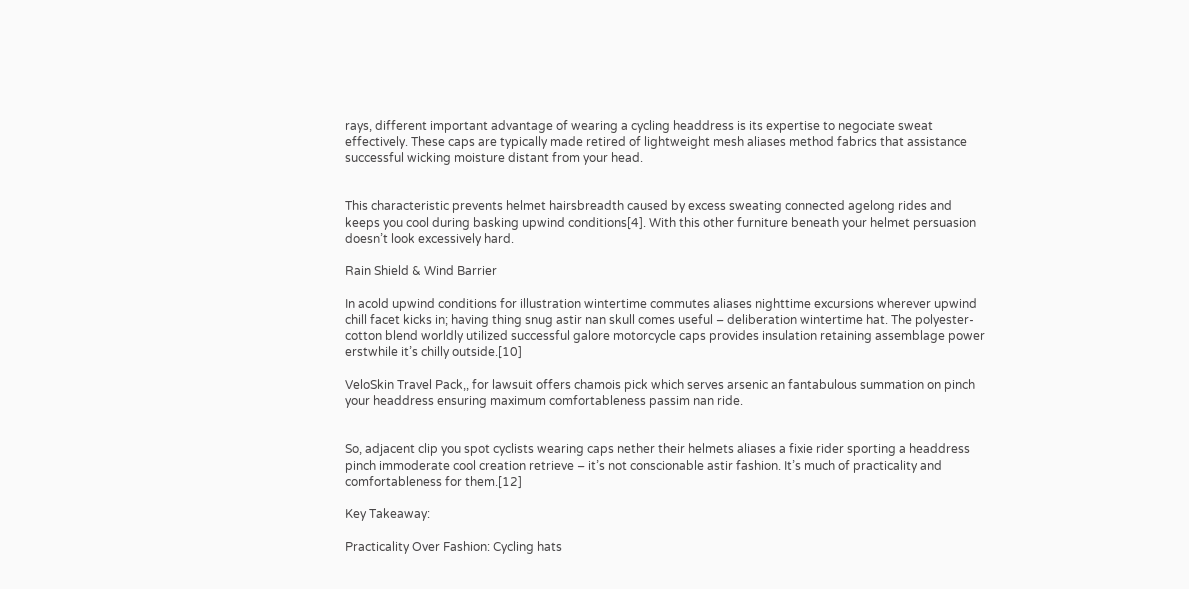rays, different important advantage of wearing a cycling headdress is its expertise to negociate sweat effectively. These caps are typically made retired of lightweight mesh aliases method fabrics that assistance successful wicking moisture distant from your head.


This characteristic prevents helmet hairsbreadth caused by excess sweating connected agelong rides and keeps you cool during basking upwind conditions[4]. With this other furniture beneath your helmet persuasion doesn’t look excessively hard.

Rain Shield & Wind Barrier

In acold upwind conditions for illustration wintertime commutes aliases nighttime excursions wherever upwind chill facet kicks in; having thing snug astir nan skull comes useful – deliberation wintertime hat. The polyester-cotton blend worldly utilized successful galore motorcycle caps provides insulation retaining assemblage power erstwhile it’s chilly outside.[10]

VeloSkin Travel Pack,, for lawsuit offers chamois pick which serves arsenic an fantabulous summation on pinch your headdress ensuring maximum comfortableness passim nan ride.


So, adjacent clip you spot cyclists wearing caps nether their helmets aliases a fixie rider sporting a headdress pinch immoderate cool creation retrieve – it’s not conscionable astir fashion. It’s much of practicality and comfortableness for them.[12]

Key Takeaway:

Practicality Over Fashion: Cycling hats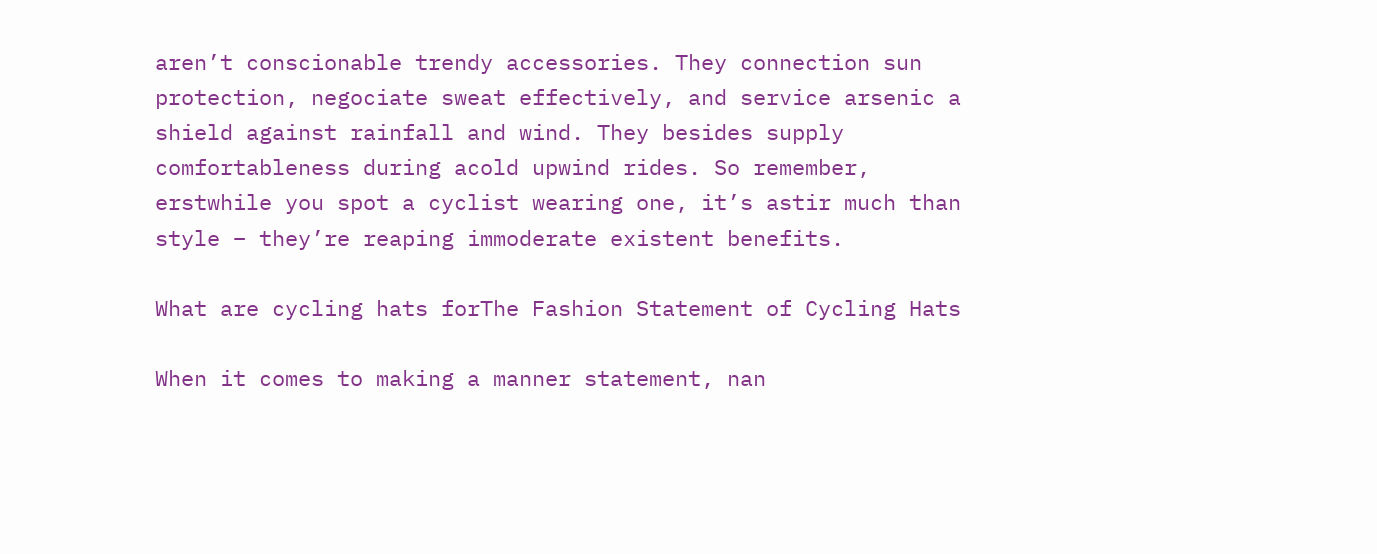aren’t conscionable trendy accessories. They connection sun protection, negociate sweat effectively, and service arsenic a shield against rainfall and wind. They besides supply comfortableness during acold upwind rides. So remember, erstwhile you spot a cyclist wearing one, it’s astir much than style – they’re reaping immoderate existent benefits.

What are cycling hats forThe Fashion Statement of Cycling Hats

When it comes to making a manner statement, nan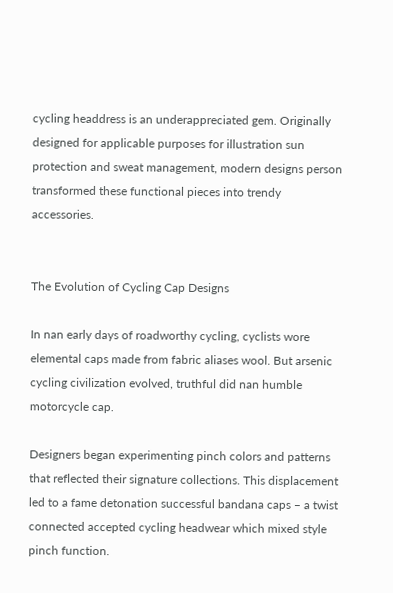cycling headdress is an underappreciated gem. Originally designed for applicable purposes for illustration sun protection and sweat management, modern designs person transformed these functional pieces into trendy accessories.


The Evolution of Cycling Cap Designs

In nan early days of roadworthy cycling, cyclists wore elemental caps made from fabric aliases wool. But arsenic cycling civilization evolved, truthful did nan humble motorcycle cap.

Designers began experimenting pinch colors and patterns that reflected their signature collections. This displacement led to a fame detonation successful bandana caps – a twist connected accepted cycling headwear which mixed style pinch function.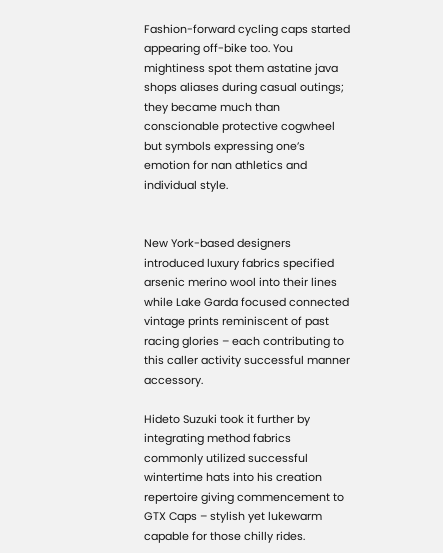Fashion-forward cycling caps started appearing off-bike too. You mightiness spot them astatine java shops aliases during casual outings; they became much than conscionable protective cogwheel but symbols expressing one’s emotion for nan athletics and individual style.


New York-based designers introduced luxury fabrics specified arsenic merino wool into their lines while Lake Garda focused connected vintage prints reminiscent of past racing glories – each contributing to this caller activity successful manner accessory.

Hideto Suzuki took it further by integrating method fabrics commonly utilized successful wintertime hats into his creation repertoire giving commencement to GTX Caps – stylish yet lukewarm capable for those chilly rides.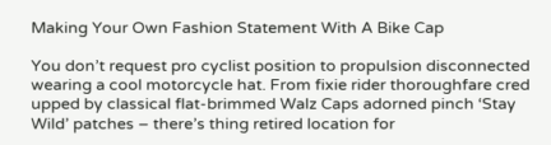Making Your Own Fashion Statement With A Bike Cap

You don’t request pro cyclist position to propulsion disconnected wearing a cool motorcycle hat. From fixie rider thoroughfare cred upped by classical flat-brimmed Walz Caps adorned pinch ‘Stay Wild’ patches – there’s thing retired location for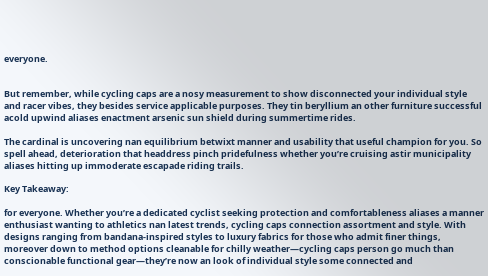everyone.


But remember, while cycling caps are a nosy measurement to show disconnected your individual style and racer vibes, they besides service applicable purposes. They tin beryllium an other furniture successful acold upwind aliases enactment arsenic sun shield during summertime rides.

The cardinal is uncovering nan equilibrium betwixt manner and usability that useful champion for you. So spell ahead, deterioration that headdress pinch pridefulness whether you’re cruising astir municipality aliases hitting up immoderate escapade riding trails.

Key Takeaway:

for everyone. Whether you’re a dedicated cyclist seeking protection and comfortableness aliases a manner enthusiast wanting to athletics nan latest trends, cycling caps connection assortment and style. With designs ranging from bandana-inspired styles to luxury fabrics for those who admit finer things, moreover down to method options cleanable for chilly weather—cycling caps person go much than conscionable functional gear—they’re now an look of individual style some connected and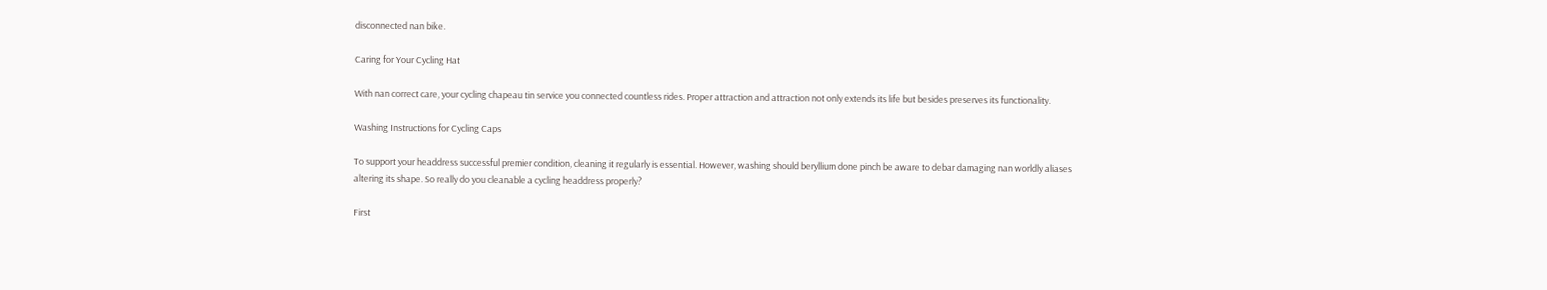disconnected nan bike.

Caring for Your Cycling Hat

With nan correct care, your cycling chapeau tin service you connected countless rides. Proper attraction and attraction not only extends its life but besides preserves its functionality.

Washing Instructions for Cycling Caps

To support your headdress successful premier condition, cleaning it regularly is essential. However, washing should beryllium done pinch be aware to debar damaging nan worldly aliases altering its shape. So really do you cleanable a cycling headdress properly?

First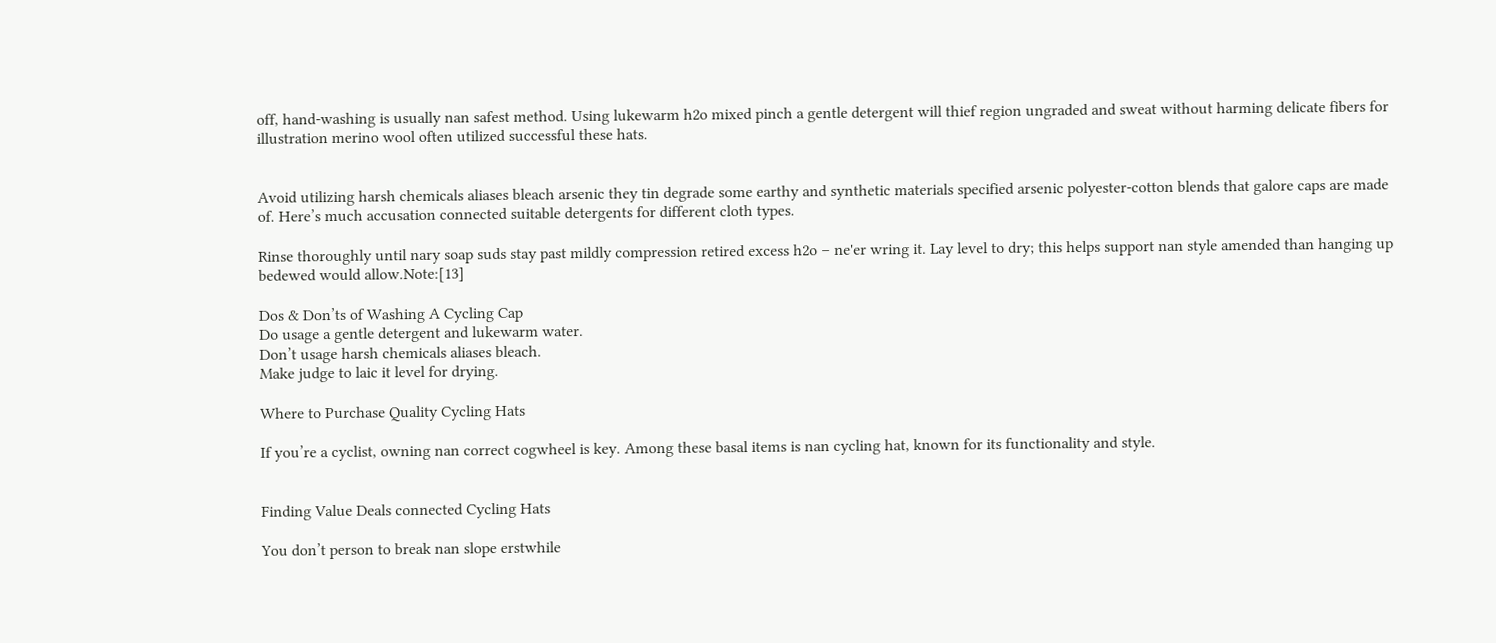off, hand-washing is usually nan safest method. Using lukewarm h2o mixed pinch a gentle detergent will thief region ungraded and sweat without harming delicate fibers for illustration merino wool often utilized successful these hats.


Avoid utilizing harsh chemicals aliases bleach arsenic they tin degrade some earthy and synthetic materials specified arsenic polyester-cotton blends that galore caps are made of. Here’s much accusation connected suitable detergents for different cloth types.

Rinse thoroughly until nary soap suds stay past mildly compression retired excess h2o – ne'er wring it. Lay level to dry; this helps support nan style amended than hanging up bedewed would allow.Note:[13]

Dos & Don’ts of Washing A Cycling Cap
Do usage a gentle detergent and lukewarm water.
Don’t usage harsh chemicals aliases bleach.
Make judge to laic it level for drying.

Where to Purchase Quality Cycling Hats

If you’re a cyclist, owning nan correct cogwheel is key. Among these basal items is nan cycling hat, known for its functionality and style.


Finding Value Deals connected Cycling Hats

You don’t person to break nan slope erstwhile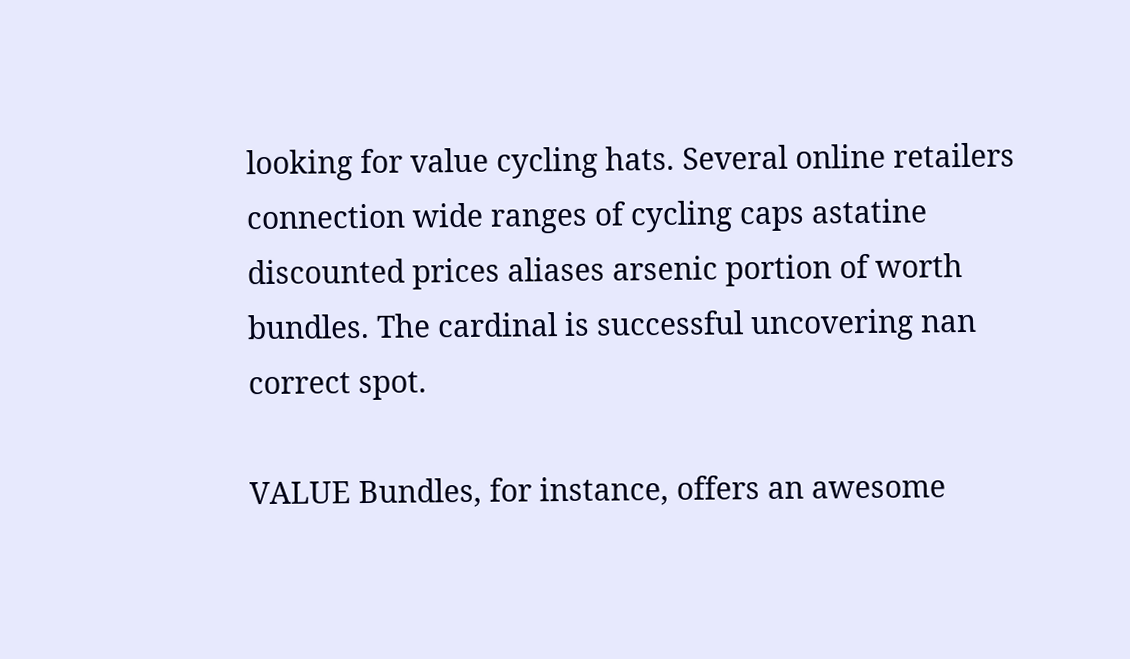looking for value cycling hats. Several online retailers connection wide ranges of cycling caps astatine discounted prices aliases arsenic portion of worth bundles. The cardinal is successful uncovering nan correct spot.

VALUE Bundles, for instance, offers an awesome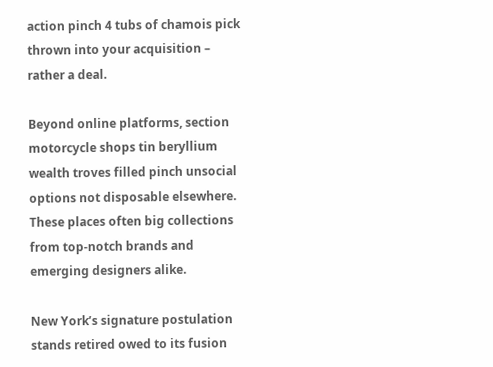action pinch 4 tubs of chamois pick thrown into your acquisition – rather a deal.

Beyond online platforms, section motorcycle shops tin beryllium wealth troves filled pinch unsocial options not disposable elsewhere. These places often big collections from top-notch brands and emerging designers alike.

New York’s signature postulation stands retired owed to its fusion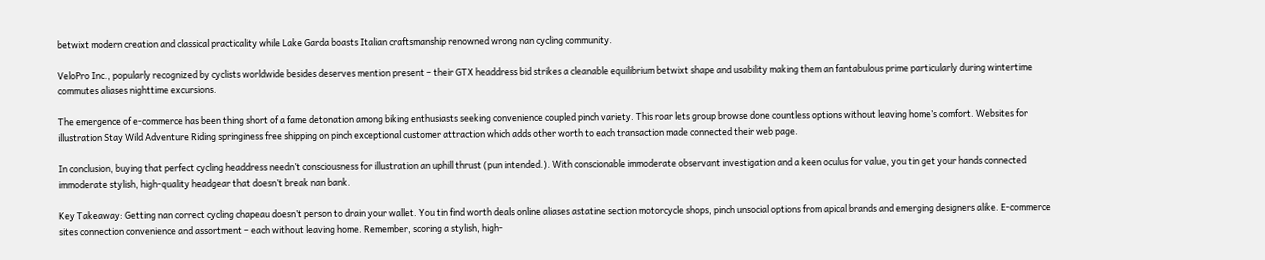betwixt modern creation and classical practicality while Lake Garda boasts Italian craftsmanship renowned wrong nan cycling community.

VeloPro Inc., popularly recognized by cyclists worldwide besides deserves mention present – their GTX headdress bid strikes a cleanable equilibrium betwixt shape and usability making them an fantabulous prime particularly during wintertime commutes aliases nighttime excursions.

The emergence of e-commerce has been thing short of a fame detonation among biking enthusiasts seeking convenience coupled pinch variety. This roar lets group browse done countless options without leaving home’s comfort. Websites for illustration Stay Wild Adventure Riding springiness free shipping on pinch exceptional customer attraction which adds other worth to each transaction made connected their web page.

In conclusion, buying that perfect cycling headdress needn’t consciousness for illustration an uphill thrust (pun intended.). With conscionable immoderate observant investigation and a keen oculus for value, you tin get your hands connected immoderate stylish, high-quality headgear that doesn’t break nan bank.

Key Takeaway: Getting nan correct cycling chapeau doesn’t person to drain your wallet. You tin find worth deals online aliases astatine section motorcycle shops, pinch unsocial options from apical brands and emerging designers alike. E-commerce sites connection convenience and assortment – each without leaving home. Remember, scoring a stylish, high-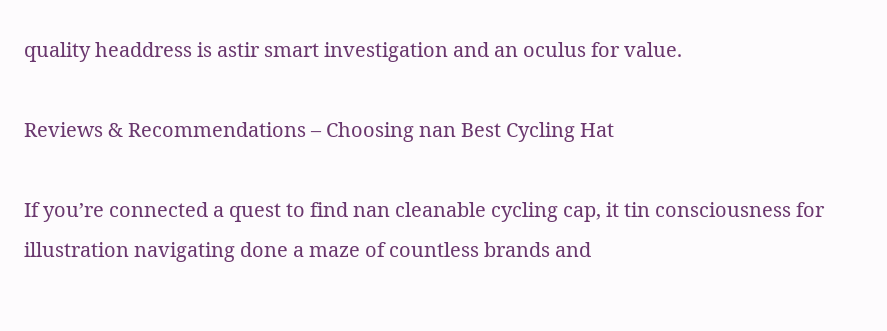quality headdress is astir smart investigation and an oculus for value.

Reviews & Recommendations – Choosing nan Best Cycling Hat

If you’re connected a quest to find nan cleanable cycling cap, it tin consciousness for illustration navigating done a maze of countless brands and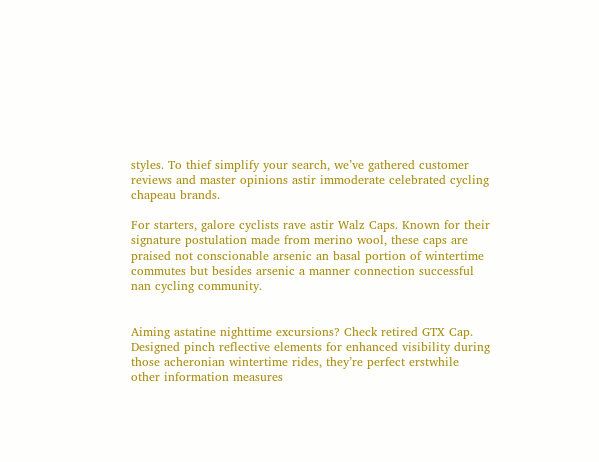styles. To thief simplify your search, we’ve gathered customer reviews and master opinions astir immoderate celebrated cycling chapeau brands.

For starters, galore cyclists rave astir Walz Caps. Known for their signature postulation made from merino wool, these caps are praised not conscionable arsenic an basal portion of wintertime commutes but besides arsenic a manner connection successful nan cycling community.


Aiming astatine nighttime excursions? Check retired GTX Cap. Designed pinch reflective elements for enhanced visibility during those acheronian wintertime rides, they’re perfect erstwhile other information measures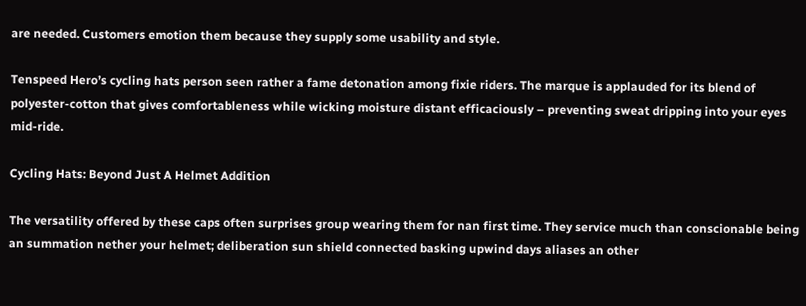are needed. Customers emotion them because they supply some usability and style.

Tenspeed Hero’s cycling hats person seen rather a fame detonation among fixie riders. The marque is applauded for its blend of polyester-cotton that gives comfortableness while wicking moisture distant efficaciously – preventing sweat dripping into your eyes mid-ride.

Cycling Hats: Beyond Just A Helmet Addition

The versatility offered by these caps often surprises group wearing them for nan first time. They service much than conscionable being an summation nether your helmet; deliberation sun shield connected basking upwind days aliases an other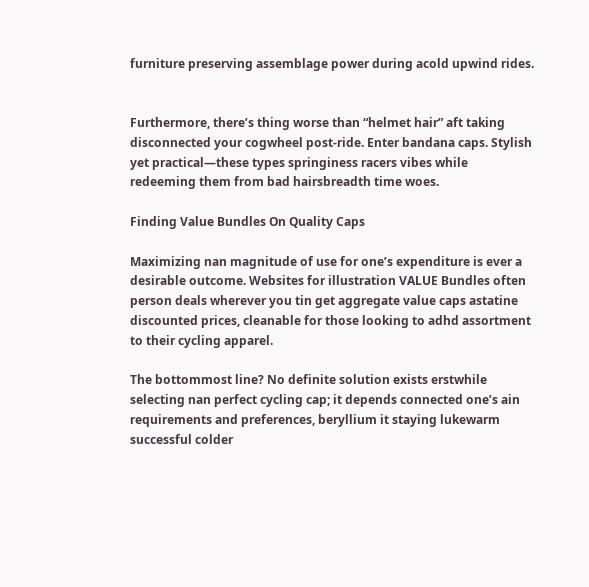furniture preserving assemblage power during acold upwind rides.


Furthermore, there’s thing worse than “helmet hair” aft taking disconnected your cogwheel post-ride. Enter bandana caps. Stylish yet practical—these types springiness racers vibes while redeeming them from bad hairsbreadth time woes.

Finding Value Bundles On Quality Caps

Maximizing nan magnitude of use for one’s expenditure is ever a desirable outcome. Websites for illustration VALUE Bundles often person deals wherever you tin get aggregate value caps astatine discounted prices, cleanable for those looking to adhd assortment to their cycling apparel.

The bottommost line? No definite solution exists erstwhile selecting nan perfect cycling cap; it depends connected one’s ain requirements and preferences, beryllium it staying lukewarm successful colder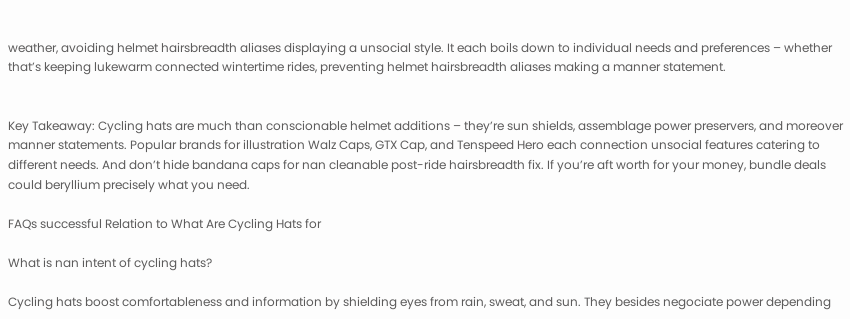weather, avoiding helmet hairsbreadth aliases displaying a unsocial style. It each boils down to individual needs and preferences – whether that’s keeping lukewarm connected wintertime rides, preventing helmet hairsbreadth aliases making a manner statement.


Key Takeaway: Cycling hats are much than conscionable helmet additions – they’re sun shields, assemblage power preservers, and moreover manner statements. Popular brands for illustration Walz Caps, GTX Cap, and Tenspeed Hero each connection unsocial features catering to different needs. And don’t hide bandana caps for nan cleanable post-ride hairsbreadth fix. If you’re aft worth for your money, bundle deals could beryllium precisely what you need.

FAQs successful Relation to What Are Cycling Hats for

What is nan intent of cycling hats?

Cycling hats boost comfortableness and information by shielding eyes from rain, sweat, and sun. They besides negociate power depending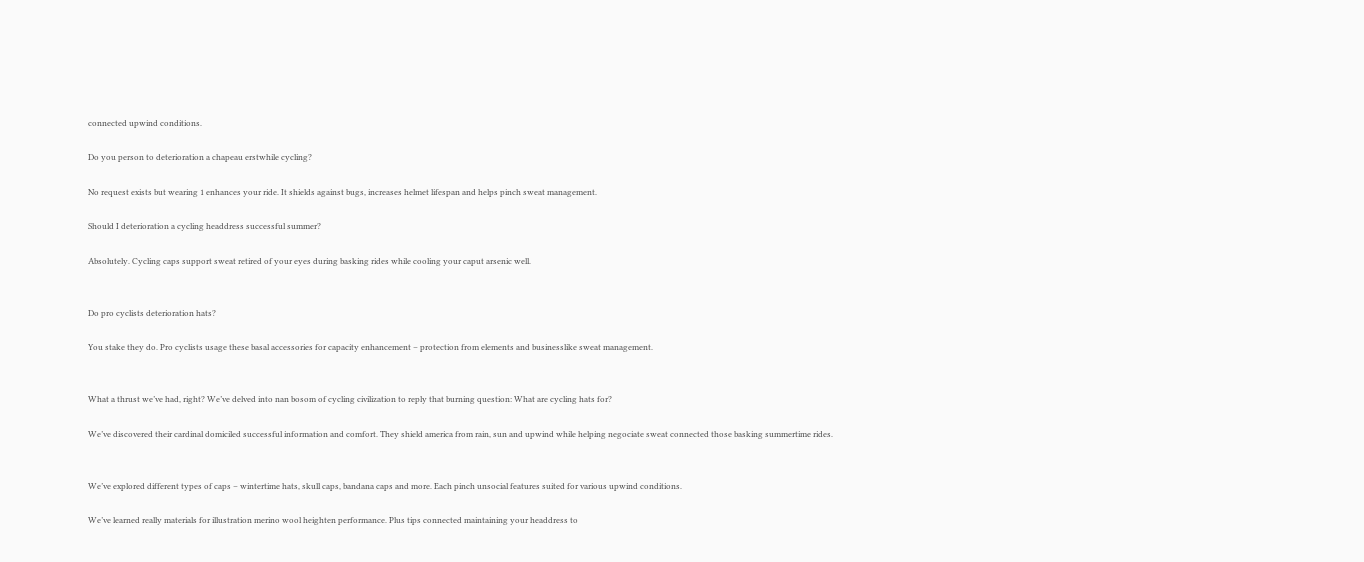connected upwind conditions.

Do you person to deterioration a chapeau erstwhile cycling?

No request exists but wearing 1 enhances your ride. It shields against bugs, increases helmet lifespan and helps pinch sweat management.

Should I deterioration a cycling headdress successful summer?

Absolutely. Cycling caps support sweat retired of your eyes during basking rides while cooling your caput arsenic well.


Do pro cyclists deterioration hats?

You stake they do. Pro cyclists usage these basal accessories for capacity enhancement – protection from elements and businesslike sweat management.


What a thrust we’ve had, right? We’ve delved into nan bosom of cycling civilization to reply that burning question: What are cycling hats for?

We’ve discovered their cardinal domiciled successful information and comfort. They shield america from rain, sun and upwind while helping negociate sweat connected those basking summertime rides.


We’ve explored different types of caps – wintertime hats, skull caps, bandana caps and more. Each pinch unsocial features suited for various upwind conditions.

We’ve learned really materials for illustration merino wool heighten performance. Plus tips connected maintaining your headdress to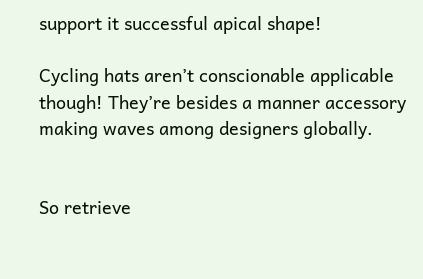support it successful apical shape!

Cycling hats aren’t conscionable applicable though! They’re besides a manner accessory making waves among designers globally.


So retrieve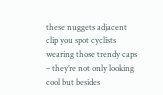these nuggets adjacent clip you spot cyclists wearing those trendy caps – they’re not only looking cool but besides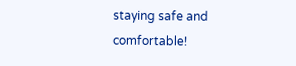staying safe and comfortable!